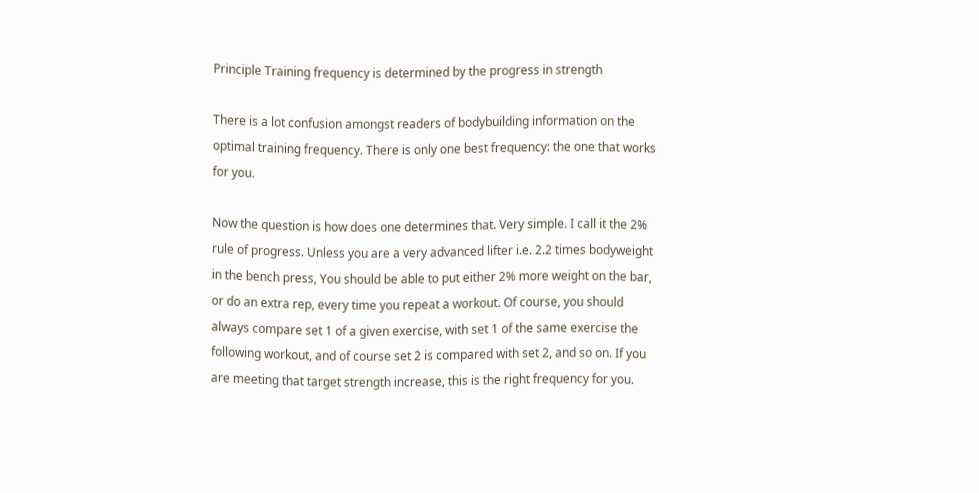Principle Training frequency is determined by the progress in strength

There is a lot confusion amongst readers of bodybuilding information on the optimal training frequency. There is only one best frequency: the one that works for you.

Now the question is how does one determines that. Very simple. I call it the 2% rule of progress. Unless you are a very advanced lifter i.e. 2.2 times bodyweight in the bench press, You should be able to put either 2% more weight on the bar, or do an extra rep, every time you repeat a workout. Of course, you should always compare set 1 of a given exercise, with set 1 of the same exercise the following workout, and of course set 2 is compared with set 2, and so on. If you are meeting that target strength increase, this is the right frequency for you.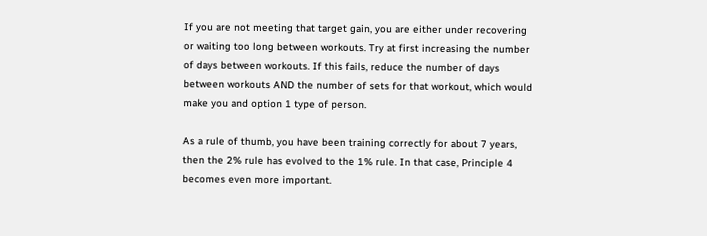If you are not meeting that target gain, you are either under recovering or waiting too long between workouts. Try at first increasing the number of days between workouts. If this fails, reduce the number of days between workouts AND the number of sets for that workout, which would make you and option 1 type of person.

As a rule of thumb, you have been training correctly for about 7 years, then the 2% rule has evolved to the 1% rule. In that case, Principle 4 becomes even more important.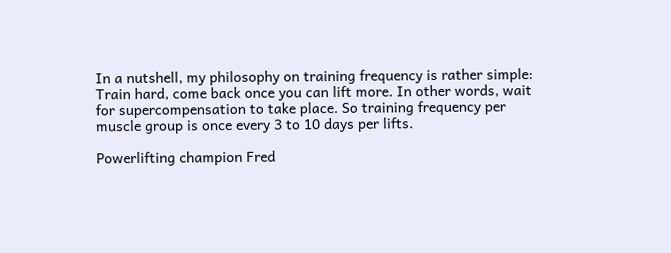In a nutshell, my philosophy on training frequency is rather simple: Train hard, come back once you can lift more. In other words, wait for supercompensation to take place. So training frequency per muscle group is once every 3 to 10 days per lifts.

Powerlifting champion Fred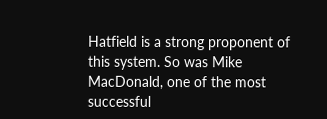Hatfield is a strong proponent of this system. So was Mike MacDonald, one of the most successful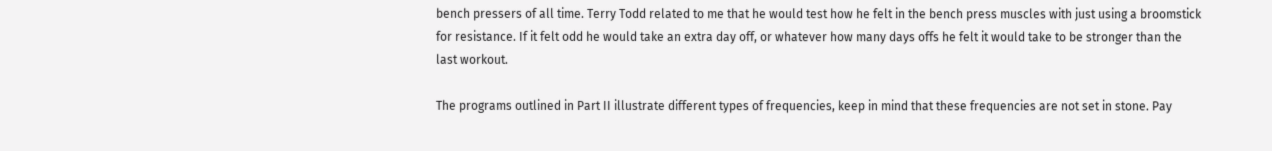bench pressers of all time. Terry Todd related to me that he would test how he felt in the bench press muscles with just using a broomstick for resistance. If it felt odd he would take an extra day off, or whatever how many days offs he felt it would take to be stronger than the last workout.

The programs outlined in Part II illustrate different types of frequencies, keep in mind that these frequencies are not set in stone. Pay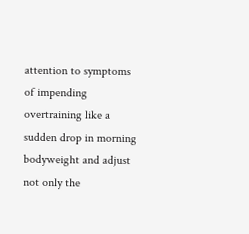attention to symptoms of impending overtraining like a sudden drop in morning bodyweight and adjust not only the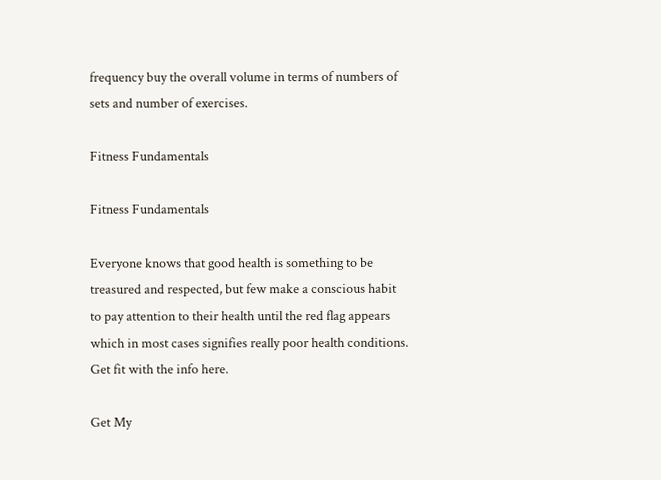frequency buy the overall volume in terms of numbers of sets and number of exercises.

Fitness Fundamentals

Fitness Fundamentals

Everyone knows that good health is something to be treasured and respected, but few make a conscious habit to pay attention to their health until the red flag appears which in most cases signifies really poor health conditions. Get fit with the info here.

Get My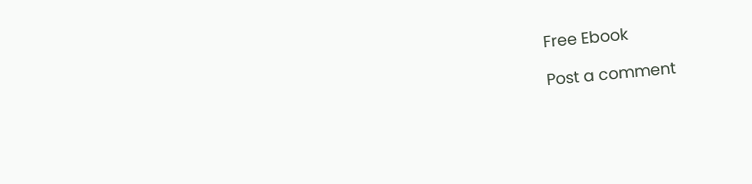Free Ebook

Post a comment